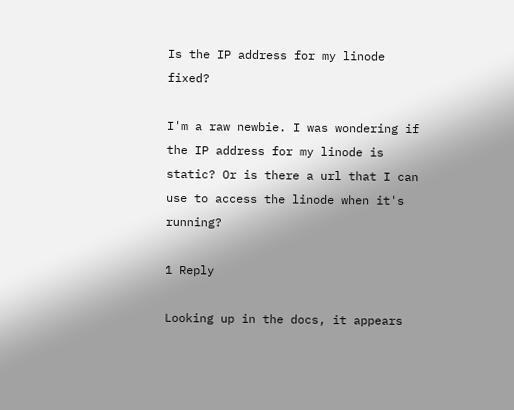Is the IP address for my linode fixed?

I'm a raw newbie. I was wondering if the IP address for my linode is static? Or is there a url that I can use to access the linode when it's running?

1 Reply

Looking up in the docs, it appears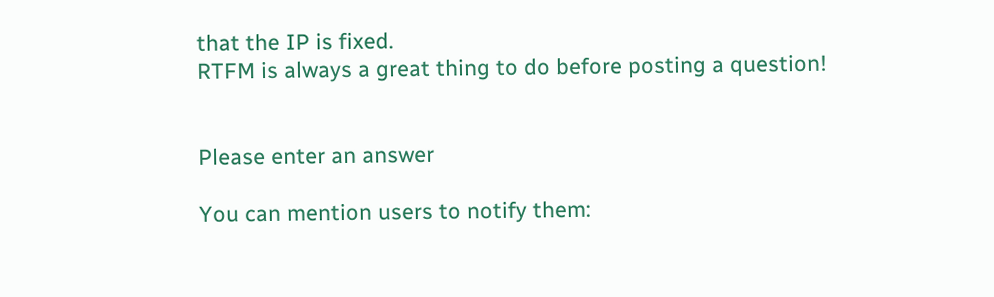that the IP is fixed.
RTFM is always a great thing to do before posting a question!


Please enter an answer

You can mention users to notify them: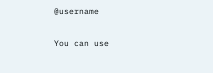@username

You can use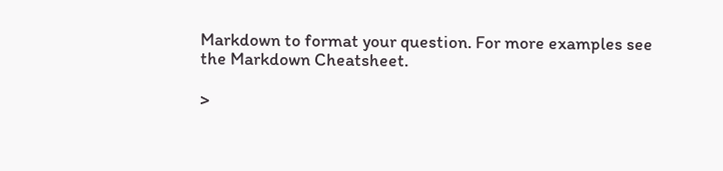Markdown to format your question. For more examples see the Markdown Cheatsheet.

>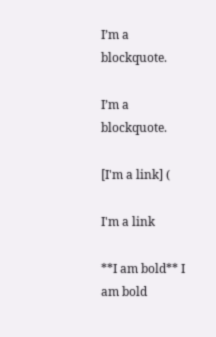I’m a blockquote.

I’m a blockquote.

[I'm a link] (

I'm a link

**I am bold** I am bold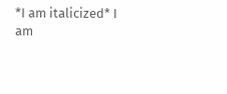*I am italicized* I am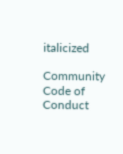italicized

Community Code of Conduct